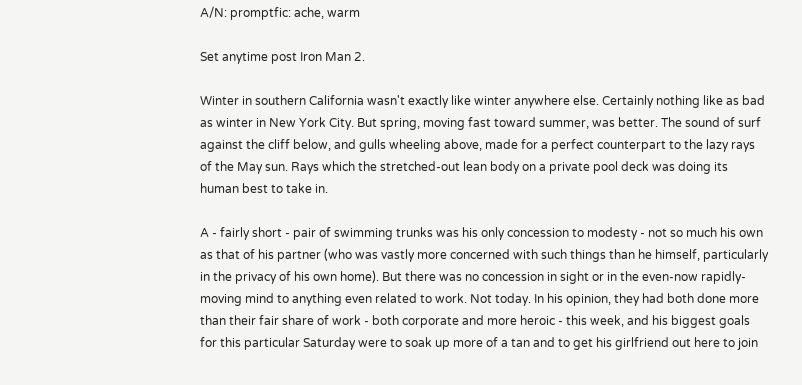A/N: promptfic: ache, warm

Set anytime post Iron Man 2.

Winter in southern California wasn't exactly like winter anywhere else. Certainly nothing like as bad as winter in New York City. But spring, moving fast toward summer, was better. The sound of surf against the cliff below, and gulls wheeling above, made for a perfect counterpart to the lazy rays of the May sun. Rays which the stretched-out lean body on a private pool deck was doing its human best to take in.

A - fairly short - pair of swimming trunks was his only concession to modesty - not so much his own as that of his partner (who was vastly more concerned with such things than he himself, particularly in the privacy of his own home). But there was no concession in sight or in the even-now rapidly-moving mind to anything even related to work. Not today. In his opinion, they had both done more than their fair share of work - both corporate and more heroic - this week, and his biggest goals for this particular Saturday were to soak up more of a tan and to get his girlfriend out here to join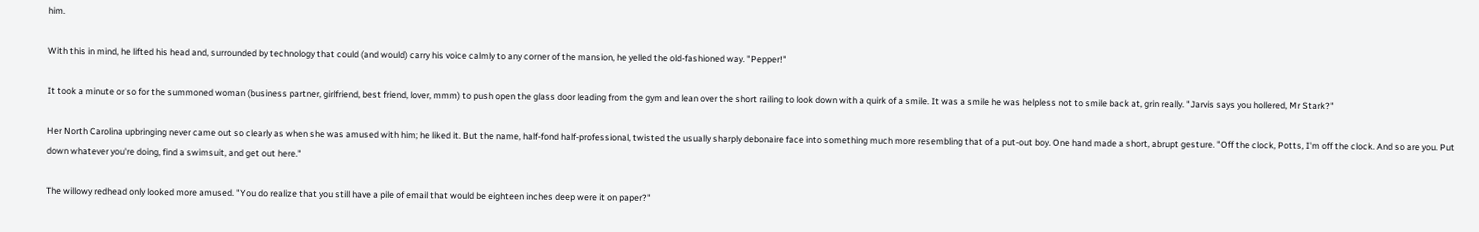him.

With this in mind, he lifted his head and, surrounded by technology that could (and would) carry his voice calmly to any corner of the mansion, he yelled the old-fashioned way. "Pepper!"

It took a minute or so for the summoned woman (business partner, girlfriend, best friend, lover, mmm) to push open the glass door leading from the gym and lean over the short railing to look down with a quirk of a smile. It was a smile he was helpless not to smile back at, grin really. "Jarvis says you hollered, Mr Stark?"

Her North Carolina upbringing never came out so clearly as when she was amused with him; he liked it. But the name, half-fond half-professional, twisted the usually sharply debonaire face into something much more resembling that of a put-out boy. One hand made a short, abrupt gesture. "Off the clock, Potts, I'm off the clock. And so are you. Put down whatever you're doing, find a swimsuit, and get out here."

The willowy redhead only looked more amused. "You do realize that you still have a pile of email that would be eighteen inches deep were it on paper?"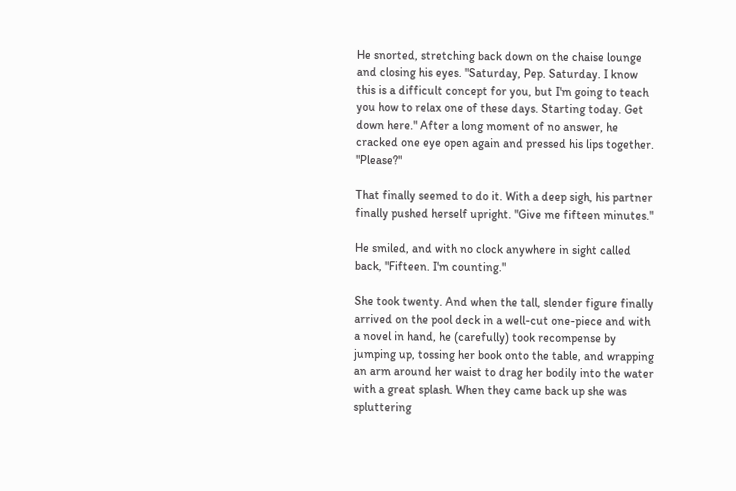He snorted, stretching back down on the chaise lounge and closing his eyes. "Saturday, Pep. Saturday. I know this is a difficult concept for you, but I'm going to teach you how to relax one of these days. Starting today. Get down here." After a long moment of no answer, he cracked one eye open again and pressed his lips together. "Please?"

That finally seemed to do it. With a deep sigh, his partner finally pushed herself upright. "Give me fifteen minutes."

He smiled, and with no clock anywhere in sight called back, "Fifteen. I'm counting."

She took twenty. And when the tall, slender figure finally arrived on the pool deck in a well-cut one-piece and with a novel in hand, he (carefully) took recompense by jumping up, tossing her book onto the table, and wrapping an arm around her waist to drag her bodily into the water with a great splash. When they came back up she was spluttering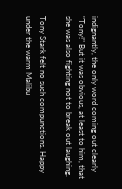indignantly, the only word coming out clearly "Tony!" But it was obvious, at least to him, that she was also fighting not to break out laughing.

Tony Stark felt no such compunctions. Happy under the warm Malibu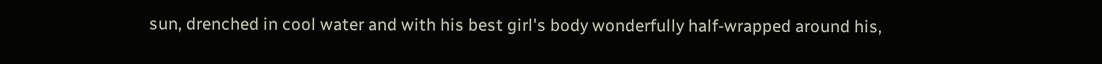sun, drenched in cool water and with his best girl's body wonderfully half-wrapped around his,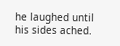he laughed until his sides ached.